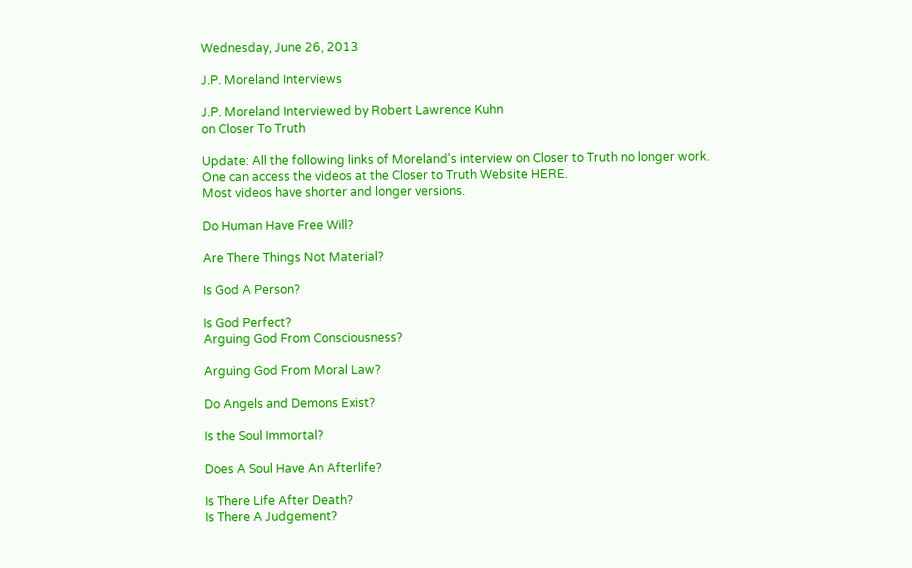Wednesday, June 26, 2013

J.P. Moreland Interviews

J.P. Moreland Interviewed by Robert Lawrence Kuhn
on Closer To Truth

Update: All the following links of Moreland's interview on Closer to Truth no longer work.
One can access the videos at the Closer to Truth Website HERE.
Most videos have shorter and longer versions.

Do Human Have Free Will?

Are There Things Not Material?

Is God A Person?

Is God Perfect?
Arguing God From Consciousness?

Arguing God From Moral Law?

Do Angels and Demons Exist?

Is the Soul Immortal?

Does A Soul Have An Afterlife?

Is There Life After Death?
Is There A Judgement?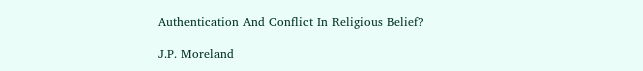Authentication And Conflict In Religious Belief?

J.P. Moreland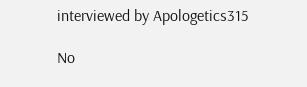interviewed by Apologetics315

No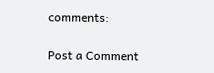comments:

Post a Comment